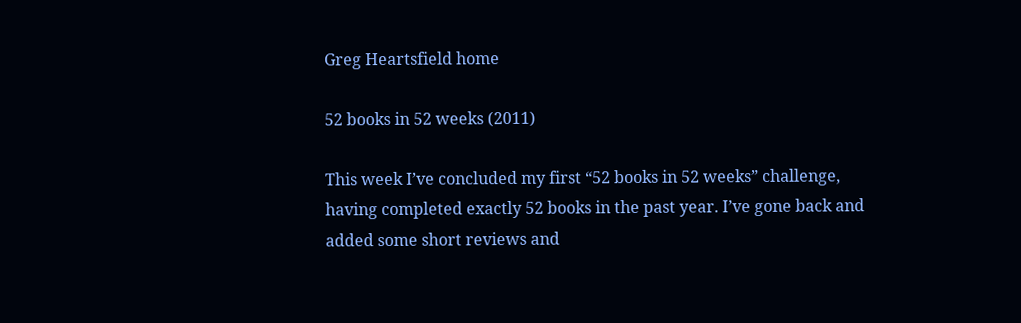Greg Heartsfield home

52 books in 52 weeks (2011)

This week I’ve concluded my first “52 books in 52 weeks” challenge, having completed exactly 52 books in the past year. I’ve gone back and added some short reviews and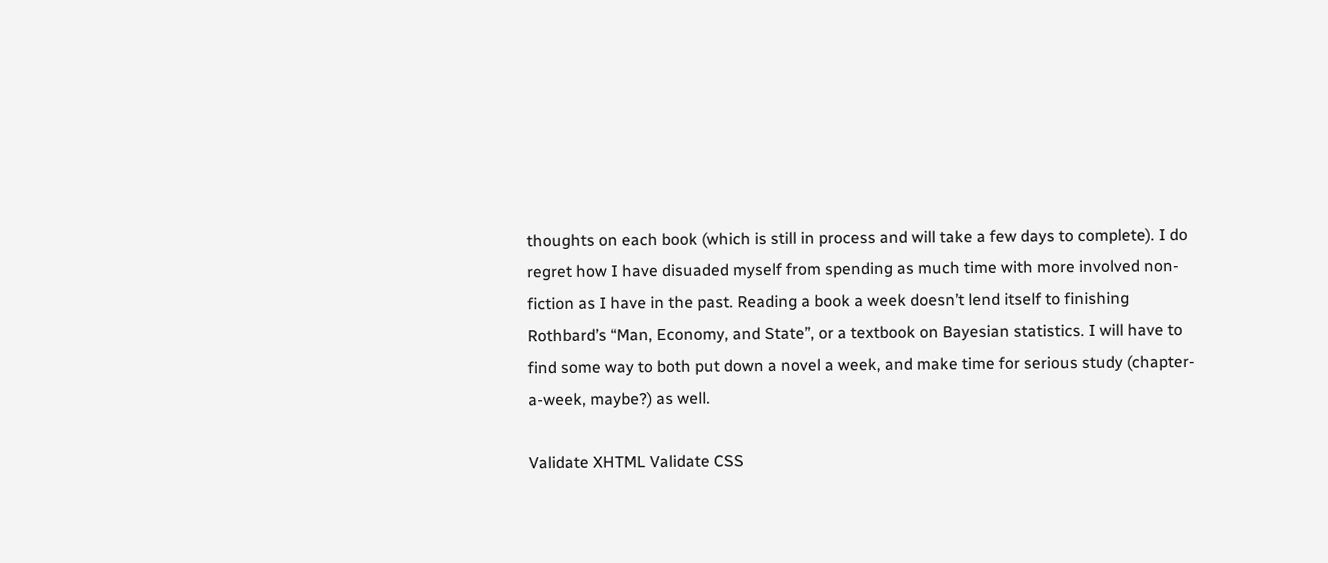thoughts on each book (which is still in process and will take a few days to complete). I do regret how I have disuaded myself from spending as much time with more involved non-fiction as I have in the past. Reading a book a week doesn’t lend itself to finishing Rothbard’s “Man, Economy, and State”, or a textbook on Bayesian statistics. I will have to find some way to both put down a novel a week, and make time for serious study (chapter-a-week, maybe?) as well.

Validate XHTML Validate CSS